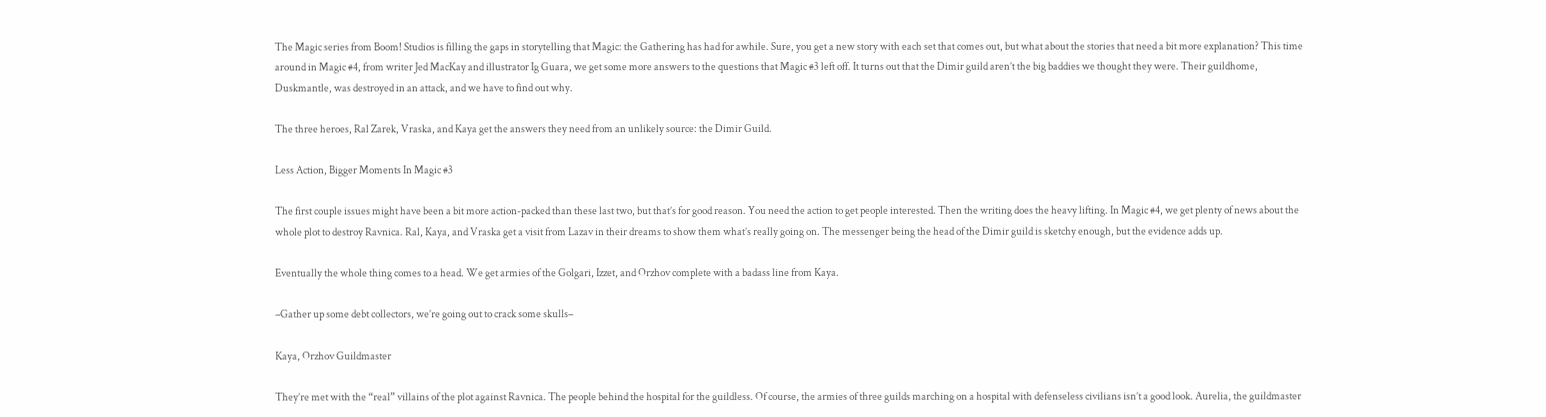The Magic series from Boom! Studios is filling the gaps in storytelling that Magic: the Gathering has had for awhile. Sure, you get a new story with each set that comes out, but what about the stories that need a bit more explanation? This time around in Magic #4, from writer Jed MacKay and illustrator Ig Guara, we get some more answers to the questions that Magic #3 left off. It turns out that the Dimir guild aren’t the big baddies we thought they were. Their guildhome, Duskmantle, was destroyed in an attack, and we have to find out why.

The three heroes, Ral Zarek, Vraska, and Kaya get the answers they need from an unlikely source: the Dimir Guild.

Less Action, Bigger Moments In Magic #3

The first couple issues might have been a bit more action-packed than these last two, but that’s for good reason. You need the action to get people interested. Then the writing does the heavy lifting. In Magic #4, we get plenty of news about the whole plot to destroy Ravnica. Ral, Kaya, and Vraska get a visit from Lazav in their dreams to show them what’s really going on. The messenger being the head of the Dimir guild is sketchy enough, but the evidence adds up.

Eventually the whole thing comes to a head. We get armies of the Golgari, Izzet, and Orzhov complete with a badass line from Kaya.

–Gather up some debt collectors, we’re going out to crack some skulls–

Kaya, Orzhov Guildmaster

They’re met with the “real” villains of the plot against Ravnica. The people behind the hospital for the guildless. Of course, the armies of three guilds marching on a hospital with defenseless civilians isn’t a good look. Aurelia, the guildmaster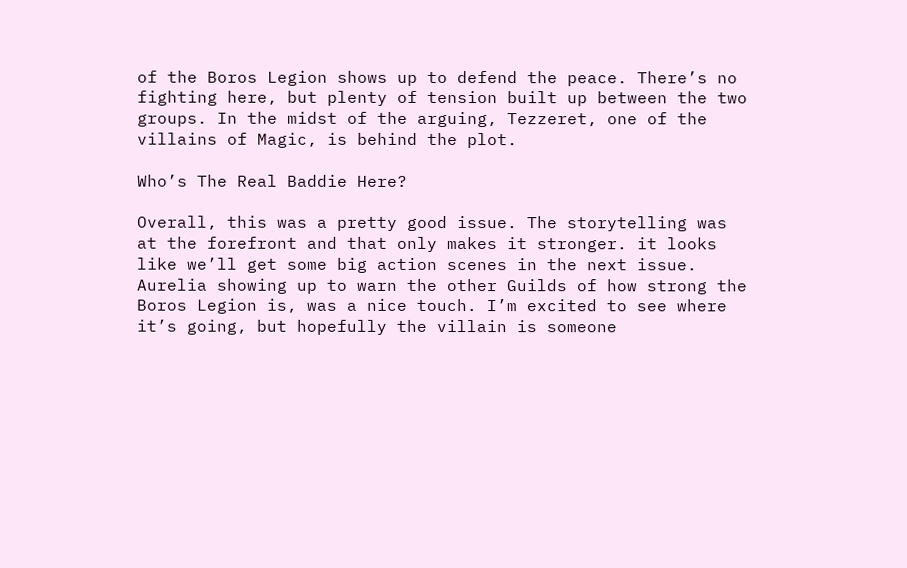of the Boros Legion shows up to defend the peace. There’s no fighting here, but plenty of tension built up between the two groups. In the midst of the arguing, Tezzeret, one of the villains of Magic, is behind the plot.

Who’s The Real Baddie Here?

Overall, this was a pretty good issue. The storytelling was at the forefront and that only makes it stronger. it looks like we’ll get some big action scenes in the next issue. Aurelia showing up to warn the other Guilds of how strong the Boros Legion is, was a nice touch. I’m excited to see where it’s going, but hopefully the villain is someone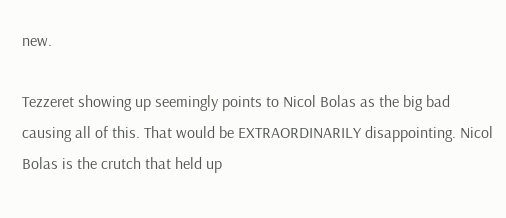new.

Tezzeret showing up seemingly points to Nicol Bolas as the big bad causing all of this. That would be EXTRAORDINARILY disappointing. Nicol Bolas is the crutch that held up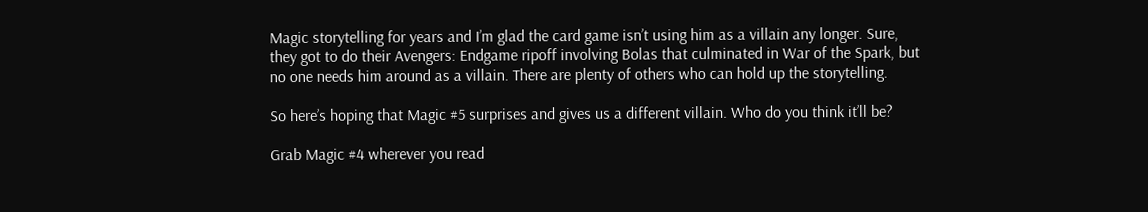Magic storytelling for years and I’m glad the card game isn’t using him as a villain any longer. Sure, they got to do their Avengers: Endgame ripoff involving Bolas that culminated in War of the Spark, but no one needs him around as a villain. There are plenty of others who can hold up the storytelling.

So here’s hoping that Magic #5 surprises and gives us a different villain. Who do you think it’ll be?

Grab Magic #4 wherever you read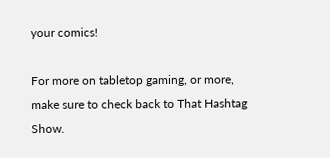your comics!

For more on tabletop gaming, or more, make sure to check back to That Hashtag Show.